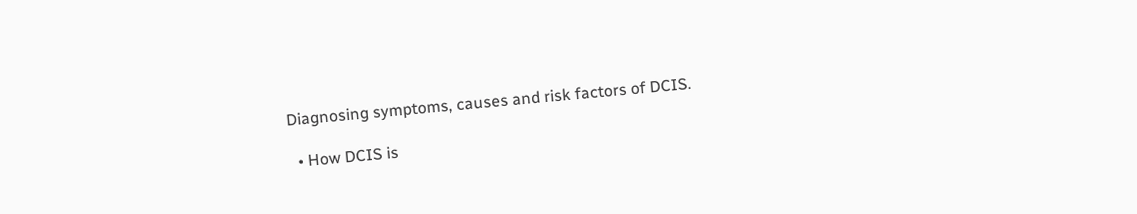Diagnosing symptoms, causes and risk factors of DCIS.

  • How DCIS is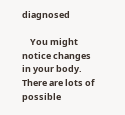diagnosed

    You might notice changes in your body. There are lots of possible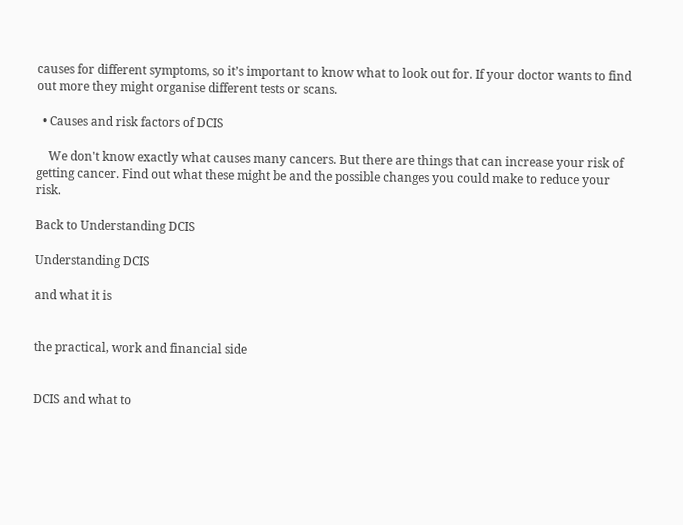causes for different symptoms, so it’s important to know what to look out for. If your doctor wants to find out more they might organise different tests or scans.

  • Causes and risk factors of DCIS

    We don't know exactly what causes many cancers. But there are things that can increase your risk of getting cancer. Find out what these might be and the possible changes you could make to reduce your risk.

Back to Understanding DCIS

Understanding DCIS

and what it is


the practical, work and financial side


DCIS and what to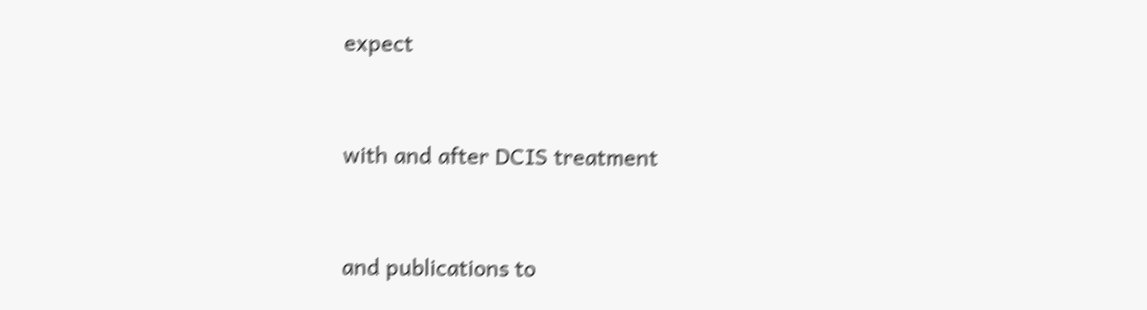expect


with and after DCIS treatment


and publications to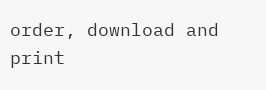order, download and print